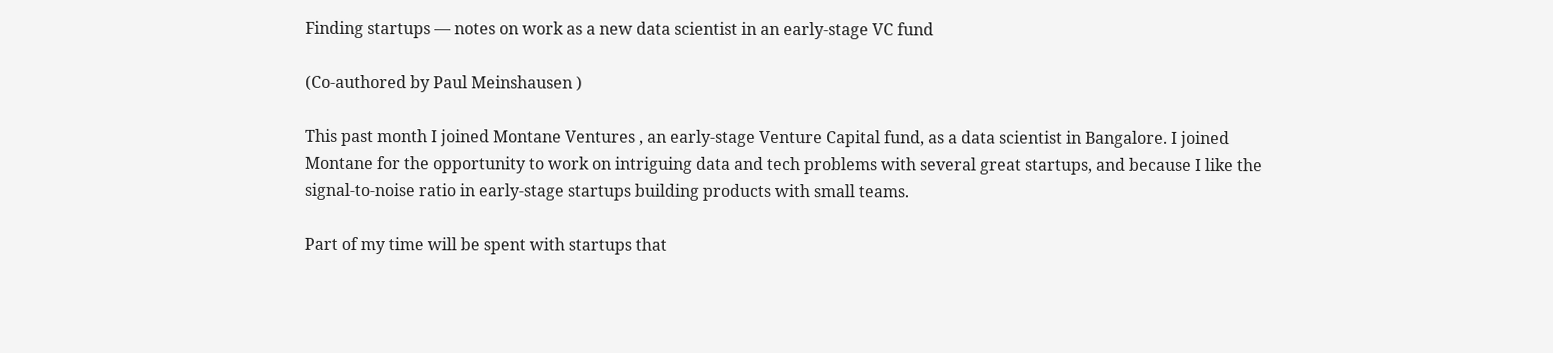Finding startups — notes on work as a new data scientist in an early-stage VC fund

(Co-authored by Paul Meinshausen )

This past month I joined Montane Ventures , an early-stage Venture Capital fund, as a data scientist in Bangalore. I joined Montane for the opportunity to work on intriguing data and tech problems with several great startups, and because I like the signal-to-noise ratio in early-stage startups building products with small teams.

Part of my time will be spent with startups that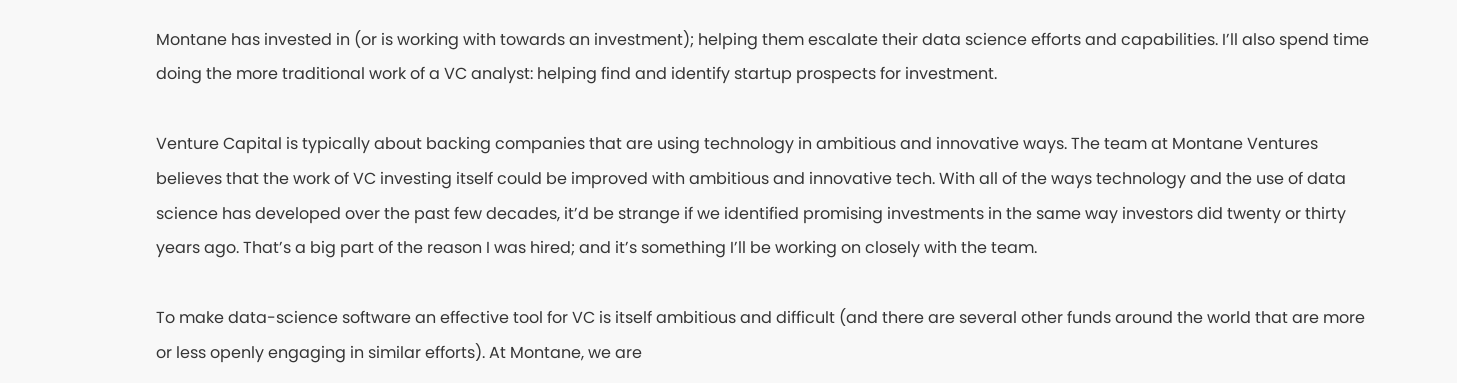Montane has invested in (or is working with towards an investment); helping them escalate their data science efforts and capabilities. I’ll also spend time doing the more traditional work of a VC analyst: helping find and identify startup prospects for investment.

Venture Capital is typically about backing companies that are using technology in ambitious and innovative ways. The team at Montane Ventures believes that the work of VC investing itself could be improved with ambitious and innovative tech. With all of the ways technology and the use of data science has developed over the past few decades, it’d be strange if we identified promising investments in the same way investors did twenty or thirty years ago. That’s a big part of the reason I was hired; and it’s something I’ll be working on closely with the team.

To make data-science software an effective tool for VC is itself ambitious and difficult (and there are several other funds around the world that are more or less openly engaging in similar efforts). At Montane, we are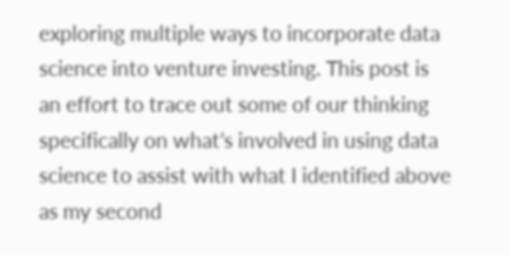exploring multiple ways to incorporate data science into venture investing. This post is an effort to trace out some of our thinking specifically on what’s involved in using data science to assist with what I identified above as my second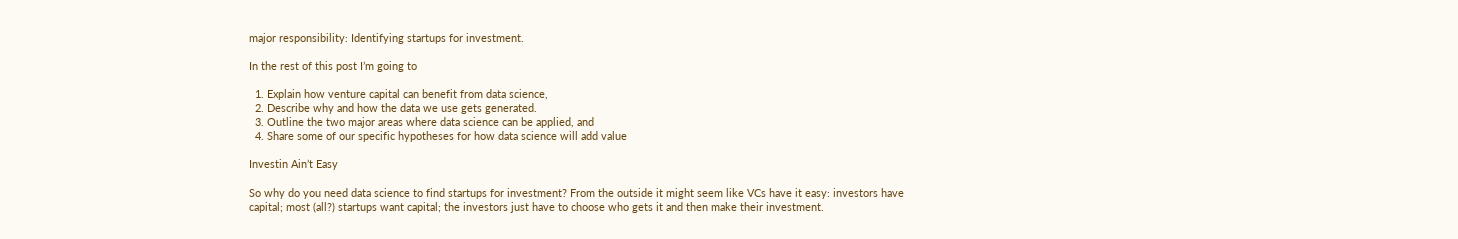major responsibility: Identifying startups for investment.

In the rest of this post I’m going to

  1. Explain how venture capital can benefit from data science,
  2. Describe why and how the data we use gets generated.
  3. Outline the two major areas where data science can be applied, and
  4. Share some of our specific hypotheses for how data science will add value

Investin Ain’t Easy

So why do you need data science to find startups for investment? From the outside it might seem like VCs have it easy: investors have capital; most (all?) startups want capital; the investors just have to choose who gets it and then make their investment.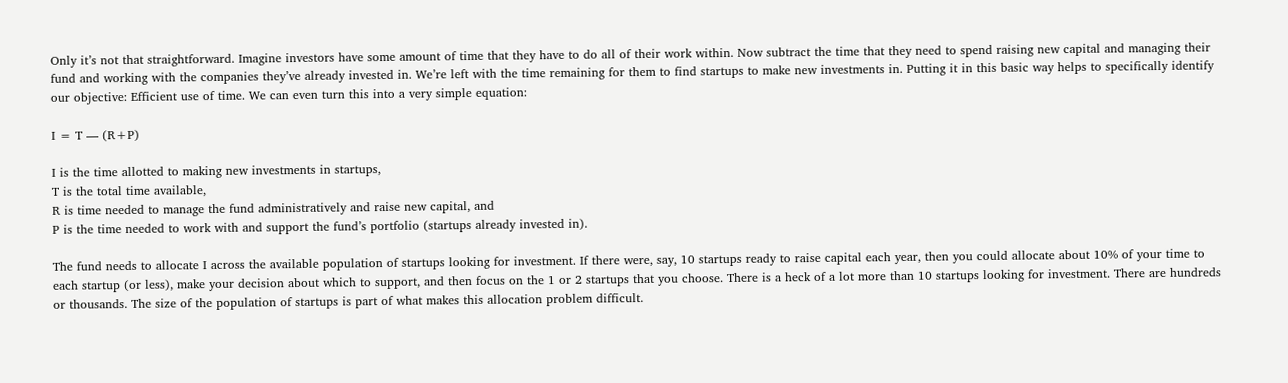Only it’s not that straightforward. Imagine investors have some amount of time that they have to do all of their work within. Now subtract the time that they need to spend raising new capital and managing their fund and working with the companies they’ve already invested in. We’re left with the time remaining for them to find startups to make new investments in. Putting it in this basic way helps to specifically identify our objective: Efficient use of time. We can even turn this into a very simple equation:

I = T — (R+P)

I is the time allotted to making new investments in startups,
T is the total time available,
R is time needed to manage the fund administratively and raise new capital, and
P is the time needed to work with and support the fund’s portfolio (startups already invested in).

The fund needs to allocate I across the available population of startups looking for investment. If there were, say, 10 startups ready to raise capital each year, then you could allocate about 10% of your time to each startup (or less), make your decision about which to support, and then focus on the 1 or 2 startups that you choose. There is a heck of a lot more than 10 startups looking for investment. There are hundreds or thousands. The size of the population of startups is part of what makes this allocation problem difficult.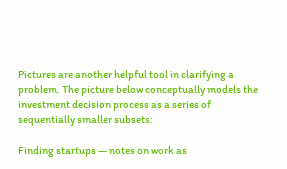Pictures are another helpful tool in clarifying a problem. The picture below conceptually models the investment decision process as a series of sequentially smaller subsets:

Finding startups — notes on work as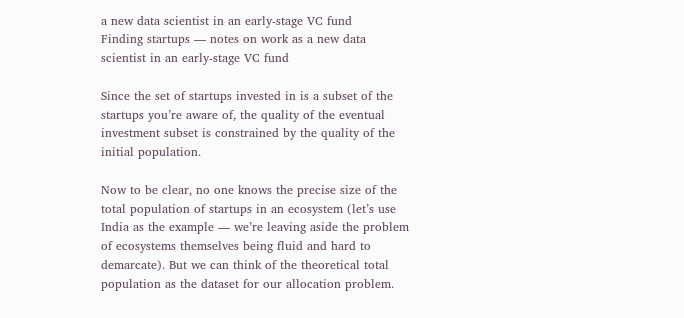a new data scientist in an early-stage VC fund
Finding startups — notes on work as a new data scientist in an early-stage VC fund

Since the set of startups invested in is a subset of the startups you’re aware of, the quality of the eventual investment subset is constrained by the quality of the initial population.

Now to be clear, no one knows the precise size of the total population of startups in an ecosystem (let’s use India as the example — we’re leaving aside the problem of ecosystems themselves being fluid and hard to demarcate). But we can think of the theoretical total population as the dataset for our allocation problem.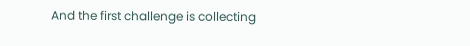And the first challenge is collecting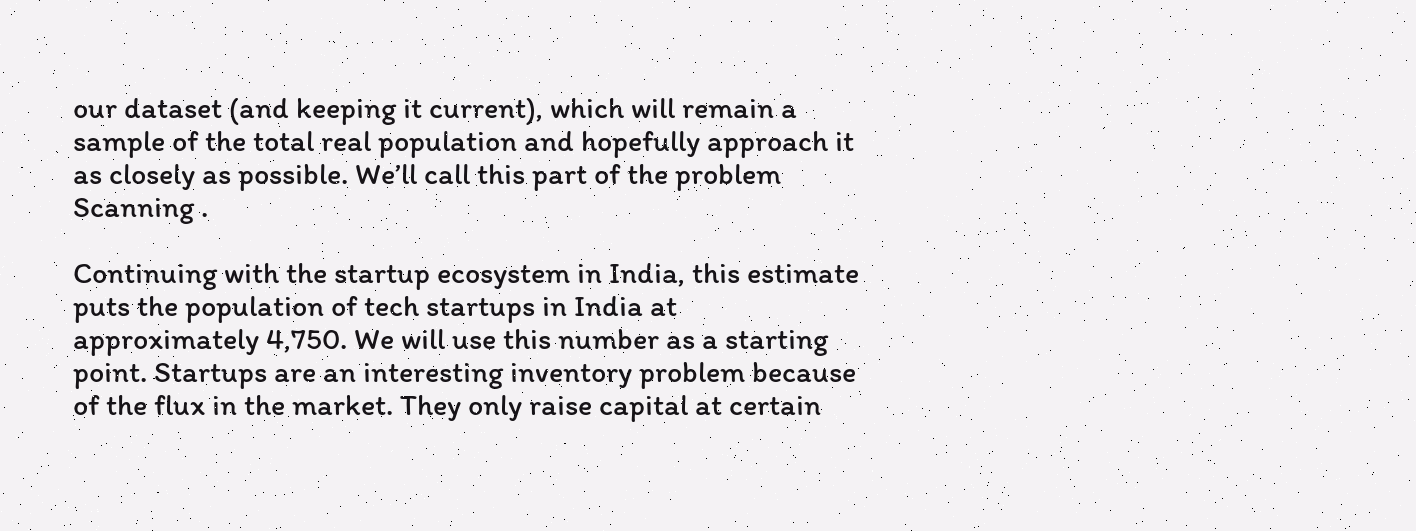our dataset (and keeping it current), which will remain a sample of the total real population and hopefully approach it as closely as possible. We’ll call this part of the problem Scanning .

Continuing with the startup ecosystem in India, this estimate puts the population of tech startups in India at approximately 4,750. We will use this number as a starting point. Startups are an interesting inventory problem because of the flux in the market. They only raise capital at certain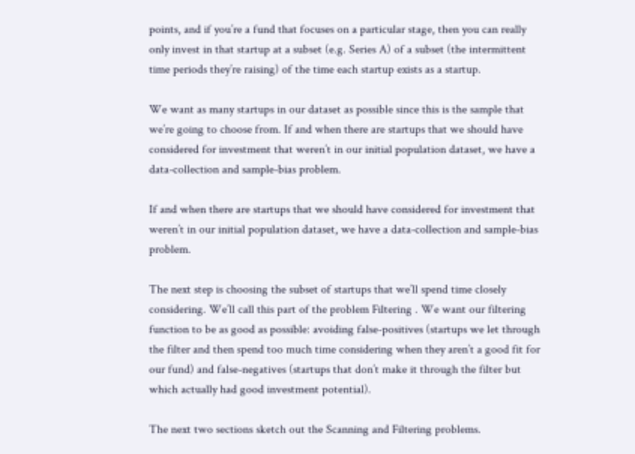points, and if you’re a fund that focuses on a particular stage, then you can really only invest in that startup at a subset (e.g. Series A) of a subset (the intermittent time periods they’re raising) of the time each startup exists as a startup.

We want as many startups in our dataset as possible since this is the sample that we’re going to choose from. If and when there are startups that we should have considered for investment that weren’t in our initial population dataset, we have a data-collection and sample-bias problem.

If and when there are startups that we should have considered for investment that weren’t in our initial population dataset, we have a data-collection and sample-bias problem.

The next step is choosing the subset of startups that we’ll spend time closely considering. We’ll call this part of the problem Filtering . We want our filtering function to be as good as possible: avoiding false-positives (startups we let through the filter and then spend too much time considering when they aren’t a good fit for our fund) and false-negatives (startups that don’t make it through the filter but which actually had good investment potential).

The next two sections sketch out the Scanning and Filtering problems.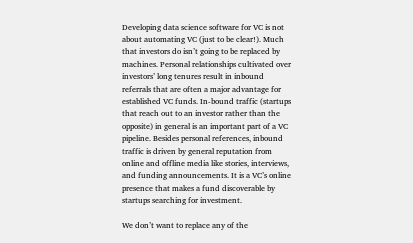Developing data science software for VC is not about automating VC (just to be clear!). Much that investors do isn’t going to be replaced by machines. Personal relationships cultivated over investors’ long tenures result in inbound referrals that are often a major advantage for established VC funds. In-bound traffic (startups that reach out to an investor rather than the opposite) in general is an important part of a VC pipeline. Besides personal references, inbound traffic is driven by general reputation from online and offline media like stories, interviews, and funding announcements. It is a VC’s online presence that makes a fund discoverable by startups searching for investment.

We don’t want to replace any of the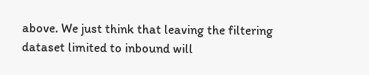above. We just think that leaving the filtering dataset limited to inbound will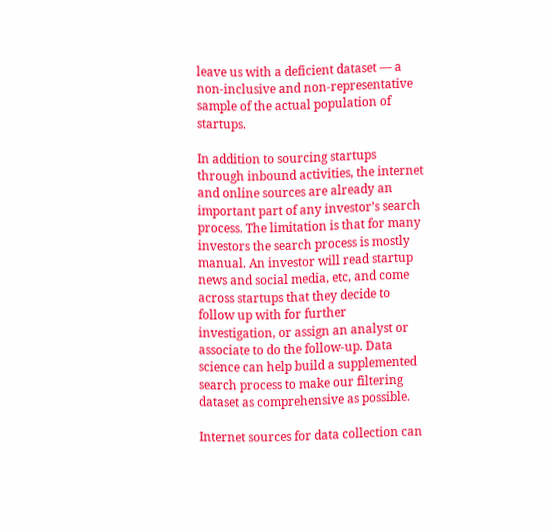leave us with a deficient dataset — a non-inclusive and non-representative sample of the actual population of startups.

In addition to sourcing startups through inbound activities, the internet and online sources are already an important part of any investor’s search process. The limitation is that for many investors the search process is mostly manual. An investor will read startup news and social media, etc, and come across startups that they decide to follow up with for further investigation, or assign an analyst or associate to do the follow-up. Data science can help build a supplemented search process to make our filtering dataset as comprehensive as possible.

Internet sources for data collection can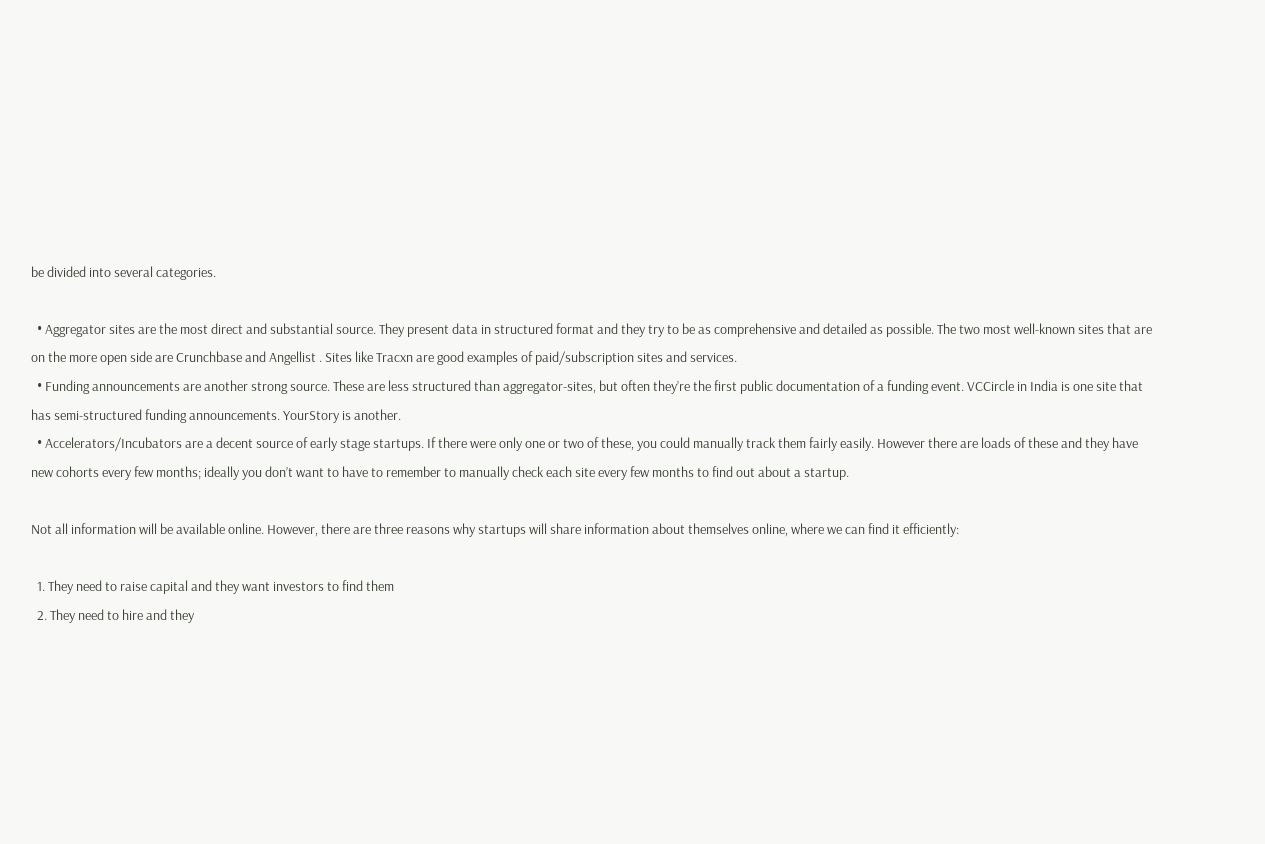be divided into several categories.

  • Aggregator sites are the most direct and substantial source. They present data in structured format and they try to be as comprehensive and detailed as possible. The two most well-known sites that are on the more open side are Crunchbase and Angellist . Sites like Tracxn are good examples of paid/subscription sites and services.
  • Funding announcements are another strong source. These are less structured than aggregator-sites, but often they’re the first public documentation of a funding event. VCCircle in India is one site that has semi-structured funding announcements. YourStory is another.
  • Accelerators/Incubators are a decent source of early stage startups. If there were only one or two of these, you could manually track them fairly easily. However there are loads of these and they have new cohorts every few months; ideally you don’t want to have to remember to manually check each site every few months to find out about a startup.

Not all information will be available online. However, there are three reasons why startups will share information about themselves online, where we can find it efficiently:

  1. They need to raise capital and they want investors to find them
  2. They need to hire and they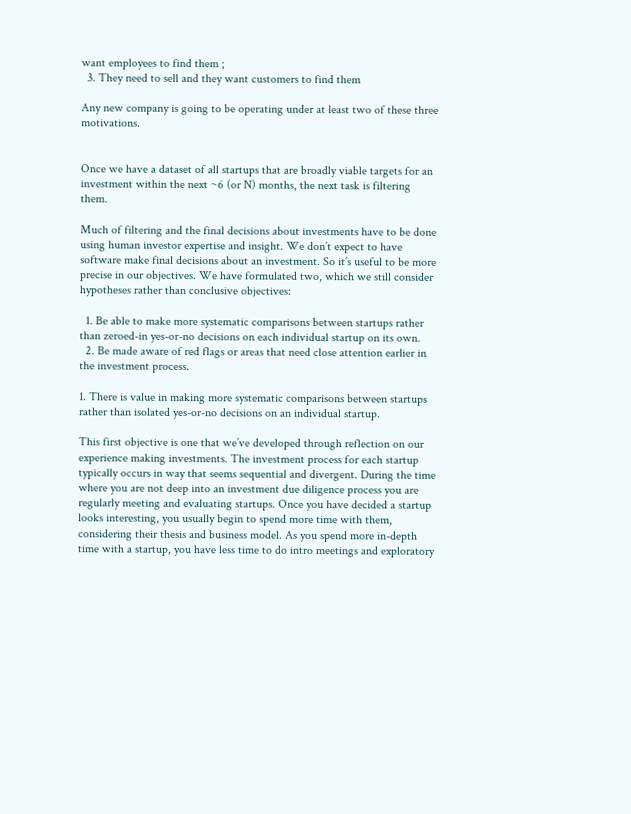want employees to find them ;
  3. They need to sell and they want customers to find them

Any new company is going to be operating under at least two of these three motivations.


Once we have a dataset of all startups that are broadly viable targets for an investment within the next ~6 (or N) months, the next task is filtering them.

Much of filtering and the final decisions about investments have to be done using human investor expertise and insight. We don’t expect to have software make final decisions about an investment. So it’s useful to be more precise in our objectives. We have formulated two, which we still consider hypotheses rather than conclusive objectives:

  1. Be able to make more systematic comparisons between startups rather than zeroed-in yes-or-no decisions on each individual startup on its own.
  2. Be made aware of red flags or areas that need close attention earlier in the investment process.

1. There is value in making more systematic comparisons between startups rather than isolated yes-or-no decisions on an individual startup.

This first objective is one that we’ve developed through reflection on our experience making investments. The investment process for each startup typically occurs in way that seems sequential and divergent. During the time where you are not deep into an investment due diligence process you are regularly meeting and evaluating startups. Once you have decided a startup looks interesting, you usually begin to spend more time with them, considering their thesis and business model. As you spend more in-depth time with a startup, you have less time to do intro meetings and exploratory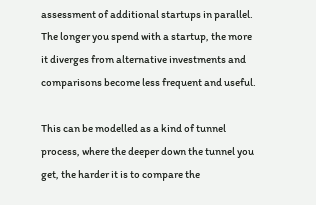assessment of additional startups in parallel. The longer you spend with a startup, the more it diverges from alternative investments and comparisons become less frequent and useful.

This can be modelled as a kind of tunnel process, where the deeper down the tunnel you get, the harder it is to compare the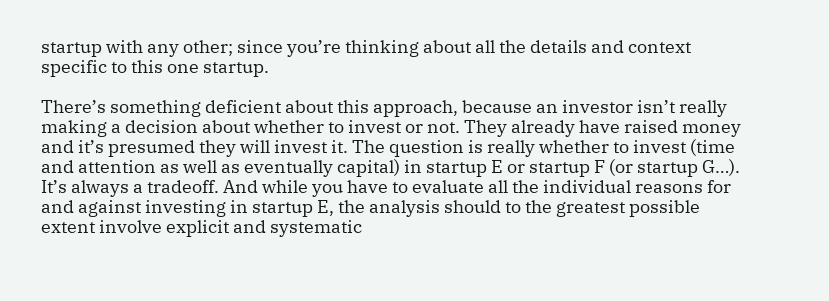startup with any other; since you’re thinking about all the details and context specific to this one startup.

There’s something deficient about this approach, because an investor isn’t really making a decision about whether to invest or not. They already have raised money and it’s presumed they will invest it. The question is really whether to invest (time and attention as well as eventually capital) in startup E or startup F (or startup G…). It’s always a tradeoff. And while you have to evaluate all the individual reasons for and against investing in startup E, the analysis should to the greatest possible extent involve explicit and systematic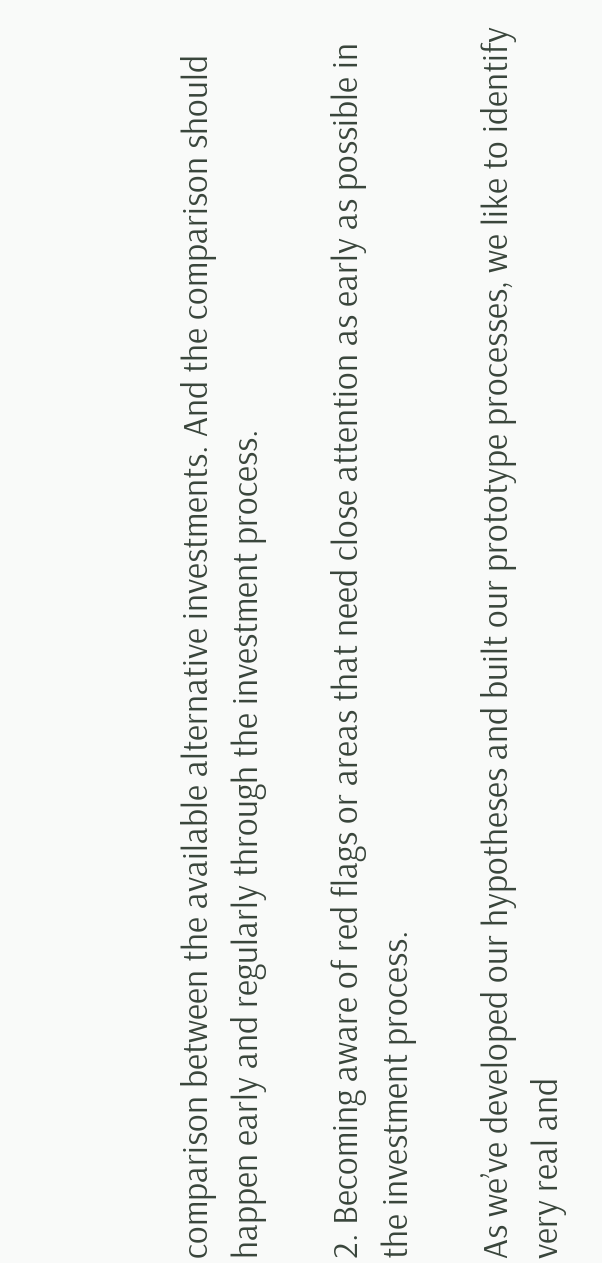comparison between the available alternative investments. And the comparison should happen early and regularly through the investment process.

2. Becoming aware of red flags or areas that need close attention as early as possible in the investment process.

As we’ve developed our hypotheses and built our prototype processes, we like to identify very real and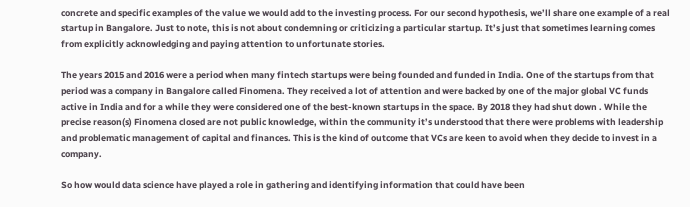concrete and specific examples of the value we would add to the investing process. For our second hypothesis, we’ll share one example of a real startup in Bangalore. Just to note, this is not about condemning or criticizing a particular startup. It’s just that sometimes learning comes from explicitly acknowledging and paying attention to unfortunate stories.

The years 2015 and 2016 were a period when many fintech startups were being founded and funded in India. One of the startups from that period was a company in Bangalore called Finomena. They received a lot of attention and were backed by one of the major global VC funds active in India and for a while they were considered one of the best-known startups in the space. By 2018 they had shut down . While the precise reason(s) Finomena closed are not public knowledge, within the community it’s understood that there were problems with leadership and problematic management of capital and finances. This is the kind of outcome that VCs are keen to avoid when they decide to invest in a company.

So how would data science have played a role in gathering and identifying information that could have been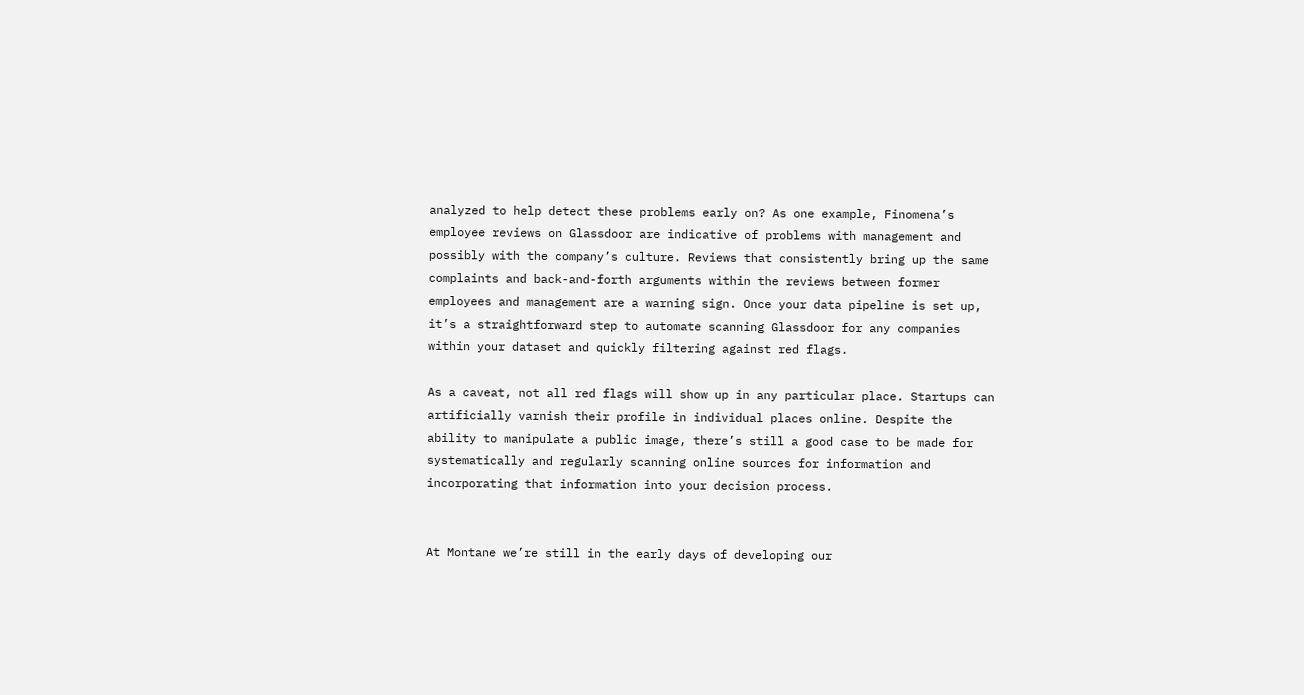analyzed to help detect these problems early on? As one example, Finomena’s employee reviews on Glassdoor are indicative of problems with management and possibly with the company’s culture. Reviews that consistently bring up the same complaints and back-and-forth arguments within the reviews between former employees and management are a warning sign. Once your data pipeline is set up, it’s a straightforward step to automate scanning Glassdoor for any companies within your dataset and quickly filtering against red flags.

As a caveat, not all red flags will show up in any particular place. Startups can artificially varnish their profile in individual places online. Despite the ability to manipulate a public image, there’s still a good case to be made for systematically and regularly scanning online sources for information and incorporating that information into your decision process.


At Montane we’re still in the early days of developing our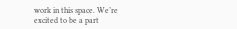work in this space. We’re excited to be a part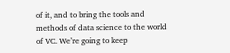of it, and to bring the tools and methods of data science to the world of VC. We’re going to keep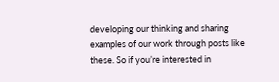developing our thinking and sharing examples of our work through posts like these. So if you’re interested in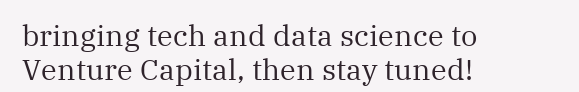bringing tech and data science to Venture Capital, then stay tuned!